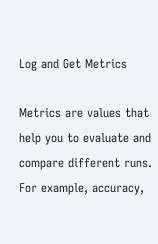Log and Get Metrics

Metrics are values that help you to evaluate and compare different runs. For example, accuracy,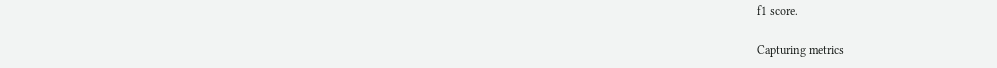f1 score.

Capturing metrics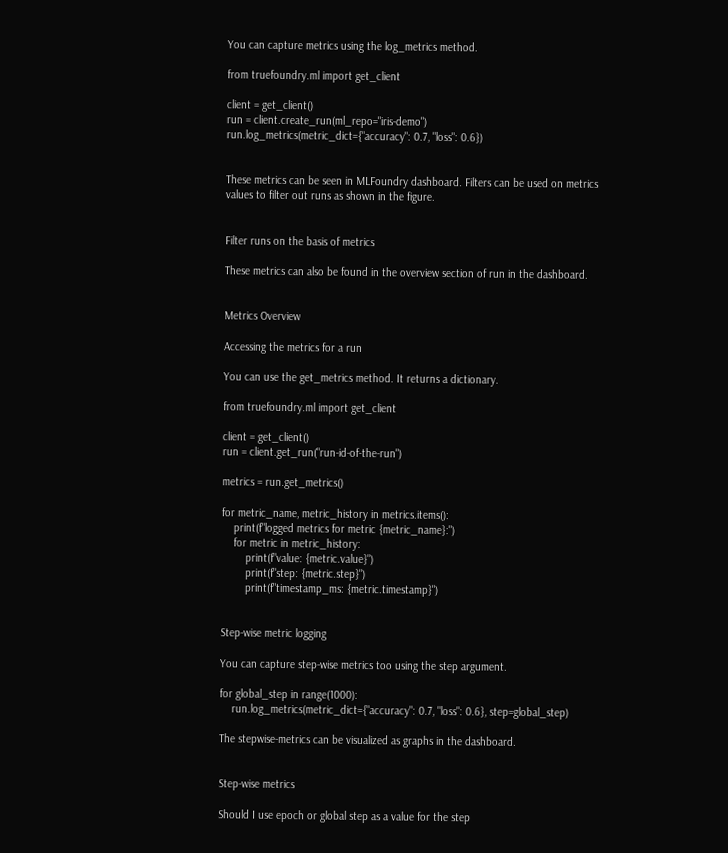You can capture metrics using the log_metrics method.

from truefoundry.ml import get_client

client = get_client()
run = client.create_run(ml_repo="iris-demo")
run.log_metrics(metric_dict={"accuracy": 0.7, "loss": 0.6})


These metrics can be seen in MLFoundry dashboard. Filters can be used on metrics values to filter out runs as shown in the figure.


Filter runs on the basis of metrics

These metrics can also be found in the overview section of run in the dashboard.


Metrics Overview

Accessing the metrics for a run

You can use the get_metrics method. It returns a dictionary.

from truefoundry.ml import get_client

client = get_client()
run = client.get_run("run-id-of-the-run")

metrics = run.get_metrics()

for metric_name, metric_history in metrics.items():
    print(f"logged metrics for metric {metric_name}:")
    for metric in metric_history:
        print(f"value: {metric.value}")
        print(f"step: {metric.step}")
        print(f"timestamp_ms: {metric.timestamp}")


Step-wise metric logging

You can capture step-wise metrics too using the step argument.

for global_step in range(1000):
    run.log_metrics(metric_dict={"accuracy": 0.7, "loss": 0.6}, step=global_step)

The stepwise-metrics can be visualized as graphs in the dashboard.


Step-wise metrics

Should I use epoch or global step as a value for the step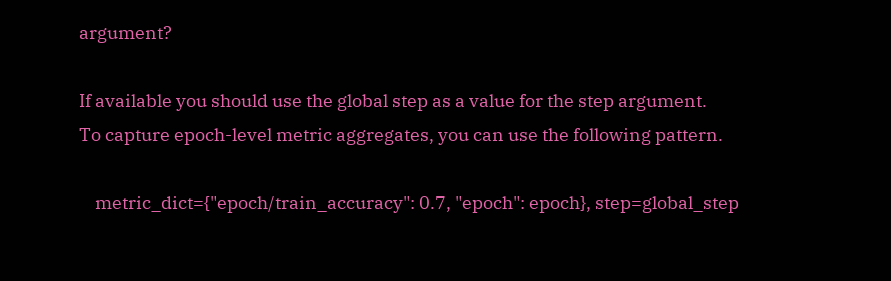argument?

If available you should use the global step as a value for the step argument.
To capture epoch-level metric aggregates, you can use the following pattern.

    metric_dict={"epoch/train_accuracy": 0.7, "epoch": epoch}, step=global_step